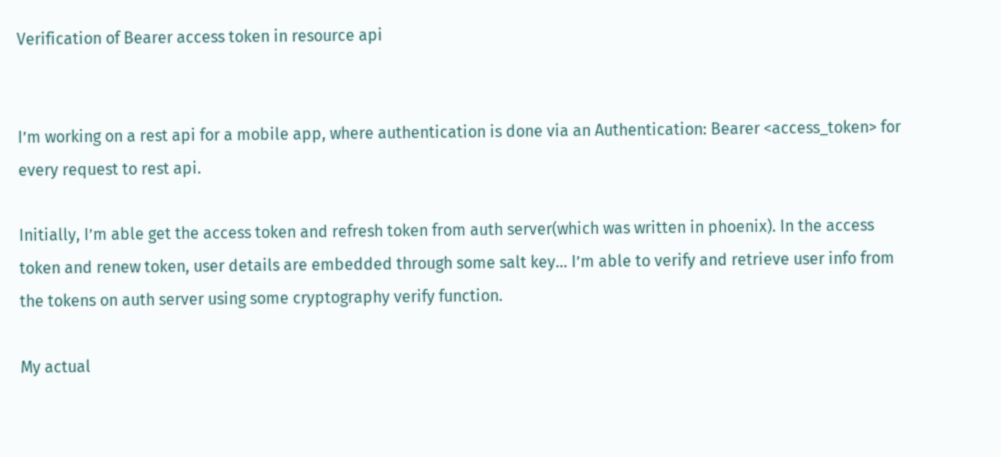Verification of Bearer access token in resource api


I’m working on a rest api for a mobile app, where authentication is done via an Authentication: Bearer <access_token> for every request to rest api.

Initially, I’m able get the access token and refresh token from auth server(which was written in phoenix). In the access token and renew token, user details are embedded through some salt key… I’m able to verify and retrieve user info from the tokens on auth server using some cryptography verify function.

My actual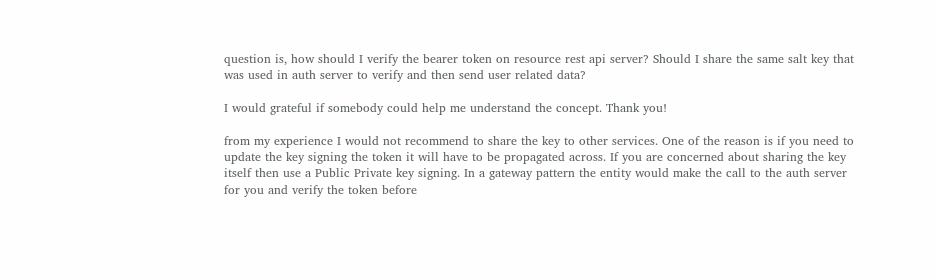question is, how should I verify the bearer token on resource rest api server? Should I share the same salt key that was used in auth server to verify and then send user related data?

I would grateful if somebody could help me understand the concept. Thank you!

from my experience I would not recommend to share the key to other services. One of the reason is if you need to update the key signing the token it will have to be propagated across. If you are concerned about sharing the key itself then use a Public Private key signing. In a gateway pattern the entity would make the call to the auth server for you and verify the token before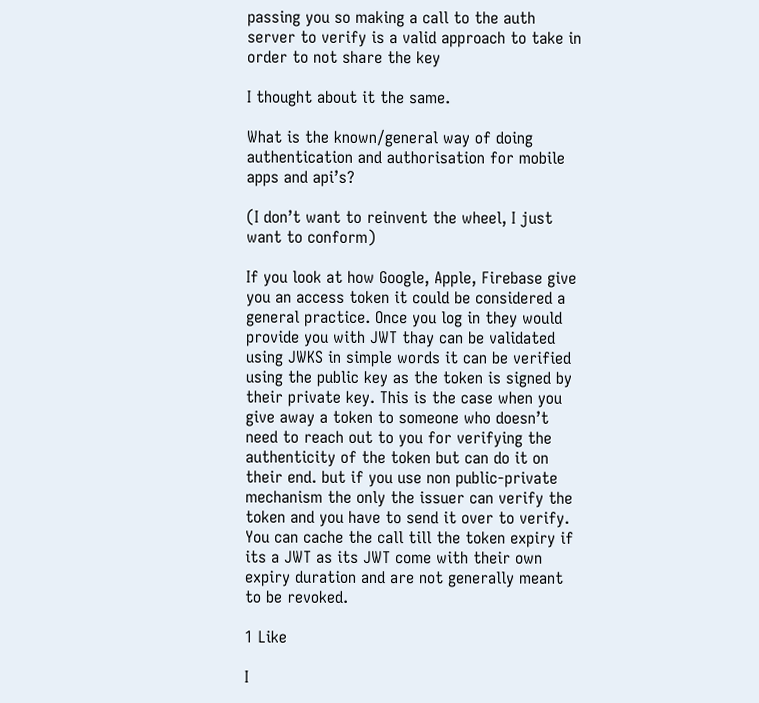passing you so making a call to the auth server to verify is a valid approach to take in order to not share the key

I thought about it the same.

What is the known/general way of doing authentication and authorisation for mobile apps and api’s?

(I don’t want to reinvent the wheel, I just want to conform)

If you look at how Google, Apple, Firebase give you an access token it could be considered a general practice. Once you log in they would provide you with JWT thay can be validated using JWKS in simple words it can be verified using the public key as the token is signed by their private key. This is the case when you give away a token to someone who doesn’t need to reach out to you for verifying the authenticity of the token but can do it on their end. but if you use non public-private mechanism the only the issuer can verify the token and you have to send it over to verify. You can cache the call till the token expiry if its a JWT as its JWT come with their own expiry duration and are not generally meant to be revoked.

1 Like

I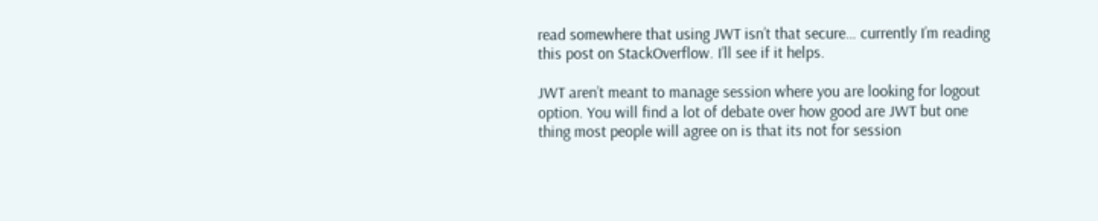read somewhere that using JWT isn’t that secure… currently I’m reading this post on StackOverflow. I’ll see if it helps.

JWT aren’t meant to manage session where you are looking for logout option. You will find a lot of debate over how good are JWT but one thing most people will agree on is that its not for session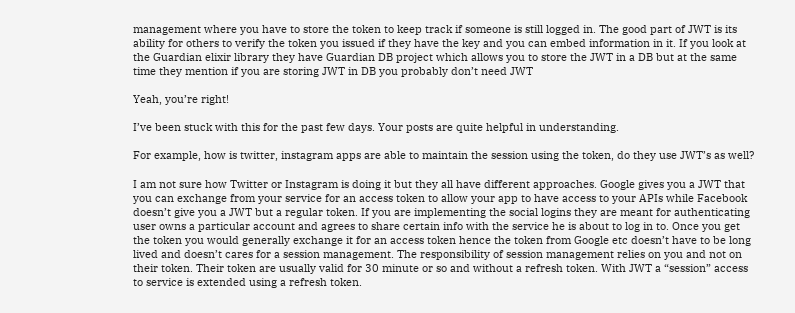management where you have to store the token to keep track if someone is still logged in. The good part of JWT is its ability for others to verify the token you issued if they have the key and you can embed information in it. If you look at the Guardian elixir library they have Guardian DB project which allows you to store the JWT in a DB but at the same time they mention if you are storing JWT in DB you probably don’t need JWT

Yeah, you’re right!

I’ve been stuck with this for the past few days. Your posts are quite helpful in understanding.

For example, how is twitter, instagram apps are able to maintain the session using the token, do they use JWT’s as well?

I am not sure how Twitter or Instagram is doing it but they all have different approaches. Google gives you a JWT that you can exchange from your service for an access token to allow your app to have access to your APIs while Facebook doesn’t give you a JWT but a regular token. If you are implementing the social logins they are meant for authenticating user owns a particular account and agrees to share certain info with the service he is about to log in to. Once you get the token you would generally exchange it for an access token hence the token from Google etc doesn’t have to be long lived and doesn’t cares for a session management. The responsibility of session management relies on you and not on their token. Their token are usually valid for 30 minute or so and without a refresh token. With JWT a “session” access to service is extended using a refresh token.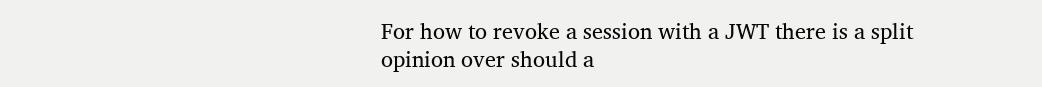For how to revoke a session with a JWT there is a split opinion over should a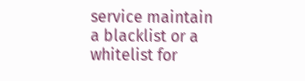service maintain a blacklist or a whitelist for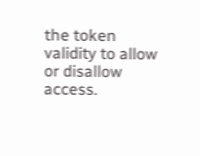the token validity to allow or disallow access.